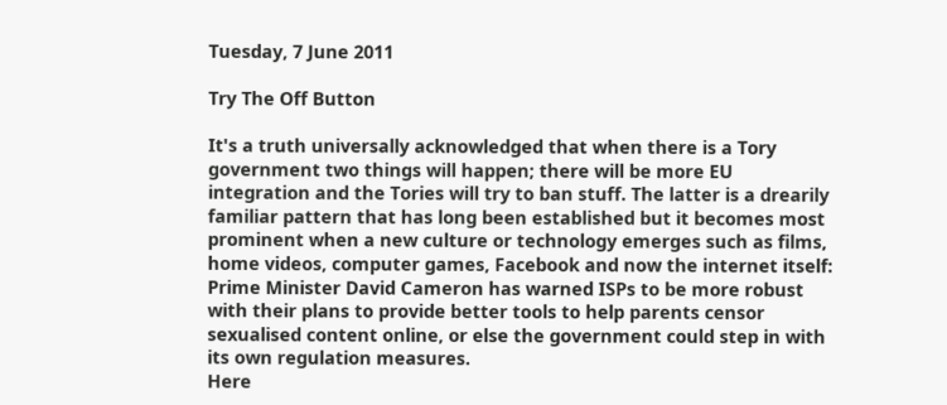Tuesday, 7 June 2011

Try The Off Button

It's a truth universally acknowledged that when there is a Tory government two things will happen; there will be more EU integration and the Tories will try to ban stuff. The latter is a drearily familiar pattern that has long been established but it becomes most prominent when a new culture or technology emerges such as films, home videos, computer games, Facebook and now the internet itself:
Prime Minister David Cameron has warned ISPs to be more robust with their plans to provide better tools to help parents censor sexualised content online, or else the government could step in with its own regulation measures.
Here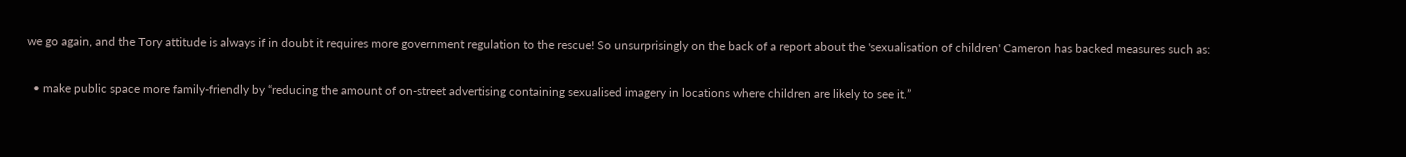we go again, and the Tory attitude is always if in doubt it requires more government regulation to the rescue! So unsurprisingly on the back of a report about the 'sexualisation of children' Cameron has backed measures such as:

  • make public space more family-friendly by “reducing the amount of on-street advertising containing sexualised imagery in locations where children are likely to see it.”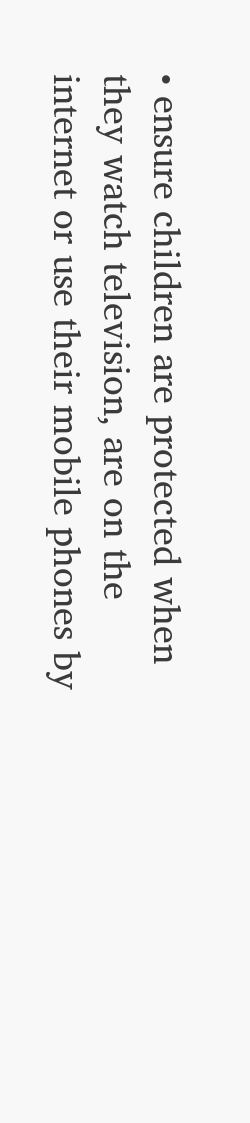• ensure children are protected when they watch television, are on the internet or use their mobile phones by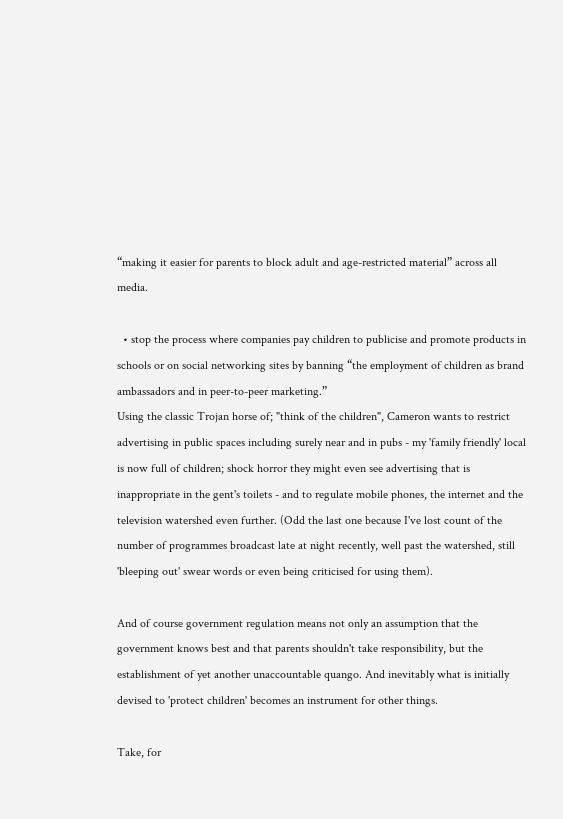“making it easier for parents to block adult and age-restricted material” across all media.

  • stop the process where companies pay children to publicise and promote products in schools or on social networking sites by banning “the employment of children as brand ambassadors and in peer-to-peer marketing.”
Using the classic Trojan horse of; "think of the children", Cameron wants to restrict advertising in public spaces including surely near and in pubs - my 'family friendly' local is now full of children; shock horror they might even see advertising that is inappropriate in the gent's toilets - and to regulate mobile phones, the internet and the television watershed even further. (Odd the last one because I've lost count of the number of programmes broadcast late at night recently, well past the watershed, still 'bleeping out' swear words or even being criticised for using them).

And of course government regulation means not only an assumption that the government knows best and that parents shouldn't take responsibility, but the establishment of yet another unaccountable quango. And inevitably what is initially devised to 'protect children' becomes an instrument for other things.

Take, for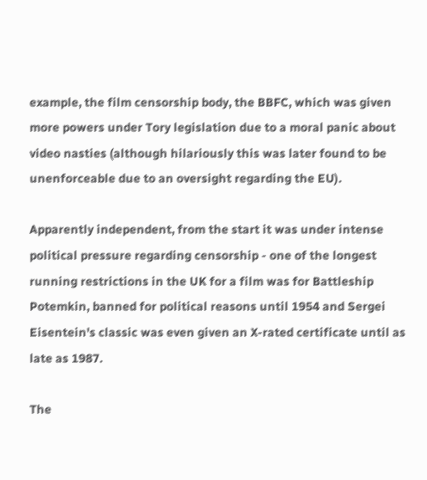example, the film censorship body, the BBFC, which was given more powers under Tory legislation due to a moral panic about video nasties (although hilariously this was later found to be unenforceable due to an oversight regarding the EU).

Apparently independent, from the start it was under intense political pressure regarding censorship - one of the longest running restrictions in the UK for a film was for Battleship Potemkin, banned for political reasons until 1954 and Sergei Eisentein's classic was even given an X-rated certificate until as late as 1987.

The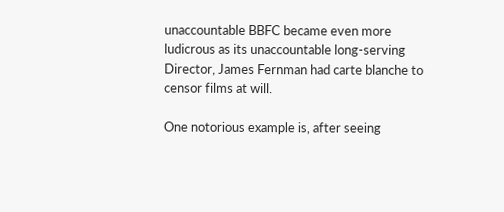unaccountable BBFC became even more ludicrous as its unaccountable long-serving Director, James Fernman had carte blanche to censor films at will.

One notorious example is, after seeing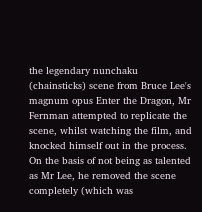the legendary nunchaku (chainsticks) scene from Bruce Lee's magnum opus Enter the Dragon, Mr Fernman attempted to replicate the scene, whilst watching the film, and knocked himself out in the process. On the basis of not being as talented as Mr Lee, he removed the scene completely (which was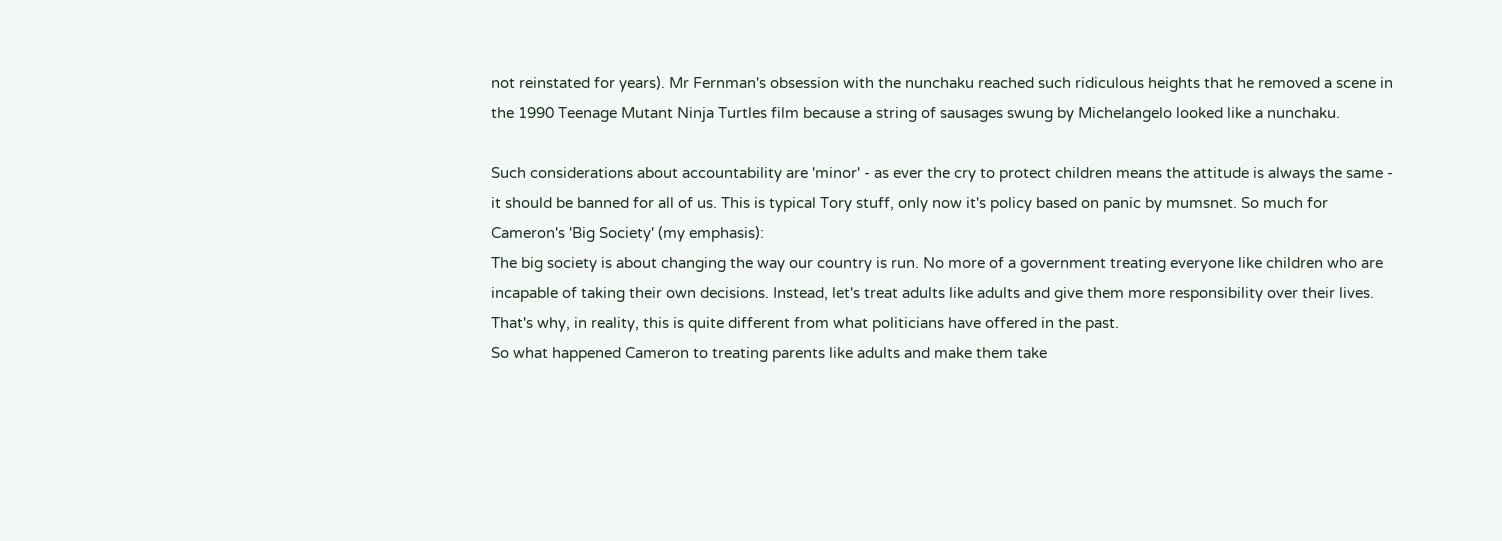not reinstated for years). Mr Fernman's obsession with the nunchaku reached such ridiculous heights that he removed a scene in the 1990 Teenage Mutant Ninja Turtles film because a string of sausages swung by Michelangelo looked like a nunchaku.

Such considerations about accountability are 'minor' - as ever the cry to protect children means the attitude is always the same - it should be banned for all of us. This is typical Tory stuff, only now it's policy based on panic by mumsnet. So much for Cameron's 'Big Society' (my emphasis):
The big society is about changing the way our country is run. No more of a government treating everyone like children who are incapable of taking their own decisions. Instead, let's treat adults like adults and give them more responsibility over their lives. That's why, in reality, this is quite different from what politicians have offered in the past.
So what happened Cameron to treating parents like adults and make them take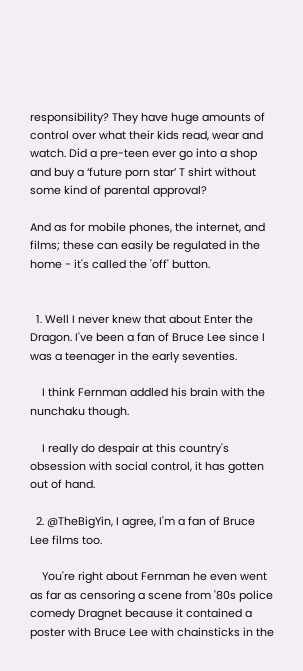responsibility? They have huge amounts of control over what their kids read, wear and watch. Did a pre-teen ever go into a shop and buy a ‘future porn star’ T shirt without some kind of parental approval?

And as for mobile phones, the internet, and films; these can easily be regulated in the home - it's called the 'off' button.


  1. Well I never knew that about Enter the Dragon. I've been a fan of Bruce Lee since I was a teenager in the early seventies.

    I think Fernman addled his brain with the nunchaku though.

    I really do despair at this country's obsession with social control, it has gotten out of hand.

  2. @TheBigYin, I agree, I'm a fan of Bruce Lee films too.

    You're right about Fernman he even went as far as censoring a scene from '80s police comedy Dragnet because it contained a poster with Bruce Lee with chainsticks in the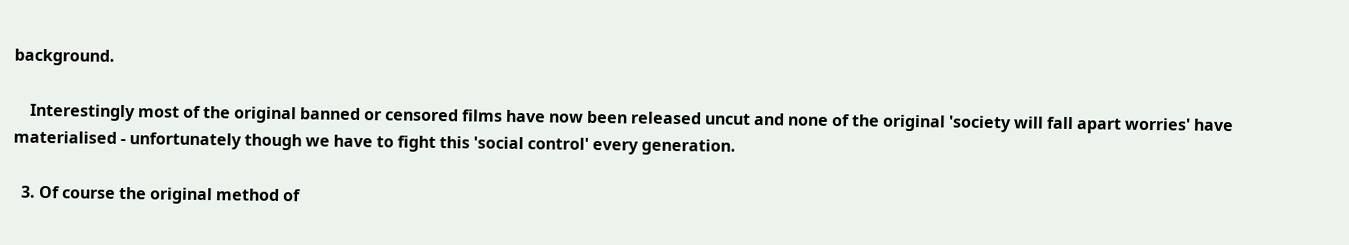background.

    Interestingly most of the original banned or censored films have now been released uncut and none of the original 'society will fall apart worries' have materialised - unfortunately though we have to fight this 'social control' every generation.

  3. Of course the original method of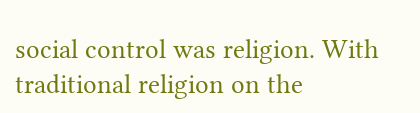social control was religion. With traditional religion on the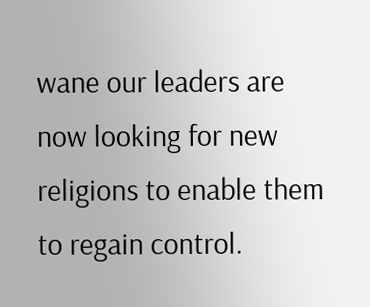wane our leaders are now looking for new religions to enable them to regain control.